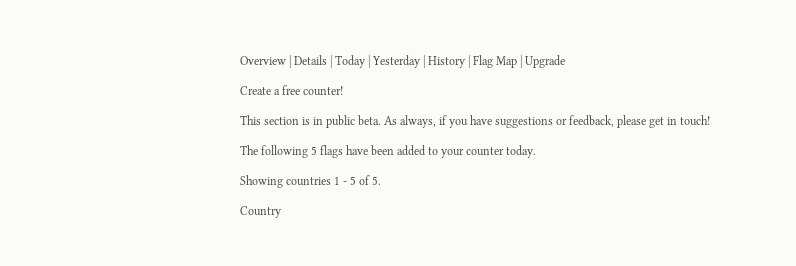Overview | Details | Today | Yesterday | History | Flag Map | Upgrade

Create a free counter!

This section is in public beta. As always, if you have suggestions or feedback, please get in touch!

The following 5 flags have been added to your counter today.

Showing countries 1 - 5 of 5.

Country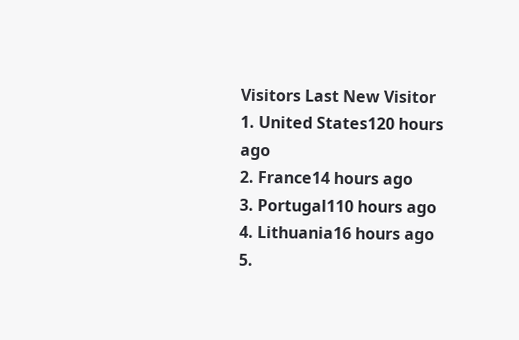Visitors Last New Visitor
1. United States120 hours ago
2. France14 hours ago
3. Portugal110 hours ago
4. Lithuania16 hours ago
5.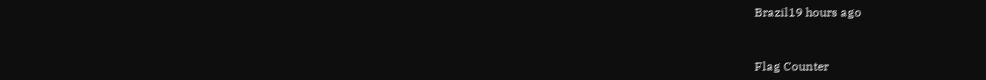Brazil19 hours ago


Flag Counter